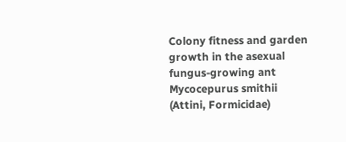Colony fitness and garden growth in the asexual fungus-growing ant Mycocepurus smithii (Attini, Formicidae)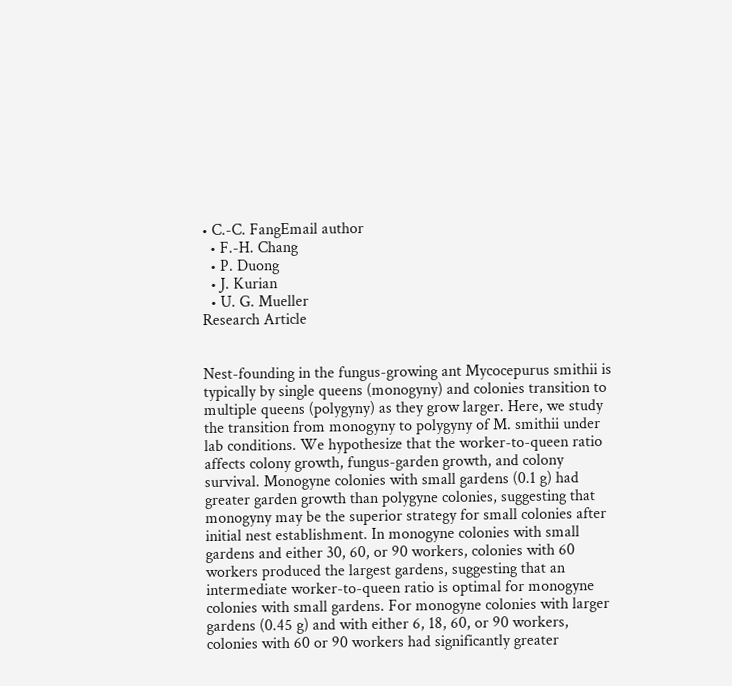• C.-C. FangEmail author
  • F.-H. Chang
  • P. Duong
  • J. Kurian
  • U. G. Mueller
Research Article


Nest-founding in the fungus-growing ant Mycocepurus smithii is typically by single queens (monogyny) and colonies transition to multiple queens (polygyny) as they grow larger. Here, we study the transition from monogyny to polygyny of M. smithii under lab conditions. We hypothesize that the worker-to-queen ratio affects colony growth, fungus-garden growth, and colony survival. Monogyne colonies with small gardens (0.1 g) had greater garden growth than polygyne colonies, suggesting that monogyny may be the superior strategy for small colonies after initial nest establishment. In monogyne colonies with small gardens and either 30, 60, or 90 workers, colonies with 60 workers produced the largest gardens, suggesting that an intermediate worker-to-queen ratio is optimal for monogyne colonies with small gardens. For monogyne colonies with larger gardens (0.45 g) and with either 6, 18, 60, or 90 workers, colonies with 60 or 90 workers had significantly greater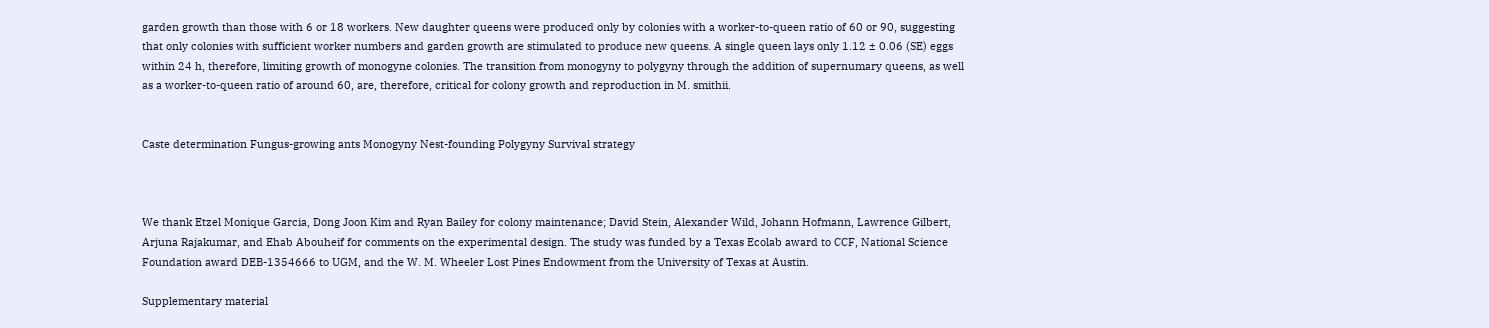garden growth than those with 6 or 18 workers. New daughter queens were produced only by colonies with a worker-to-queen ratio of 60 or 90, suggesting that only colonies with sufficient worker numbers and garden growth are stimulated to produce new queens. A single queen lays only 1.12 ± 0.06 (SE) eggs within 24 h, therefore, limiting growth of monogyne colonies. The transition from monogyny to polygyny through the addition of supernumary queens, as well as a worker-to-queen ratio of around 60, are, therefore, critical for colony growth and reproduction in M. smithii.


Caste determination Fungus-growing ants Monogyny Nest-founding Polygyny Survival strategy



We thank Etzel Monique Garcia, Dong Joon Kim and Ryan Bailey for colony maintenance; David Stein, Alexander Wild, Johann Hofmann, Lawrence Gilbert, Arjuna Rajakumar, and Ehab Abouheif for comments on the experimental design. The study was funded by a Texas Ecolab award to CCF, National Science Foundation award DEB-1354666 to UGM, and the W. M. Wheeler Lost Pines Endowment from the University of Texas at Austin.

Supplementary material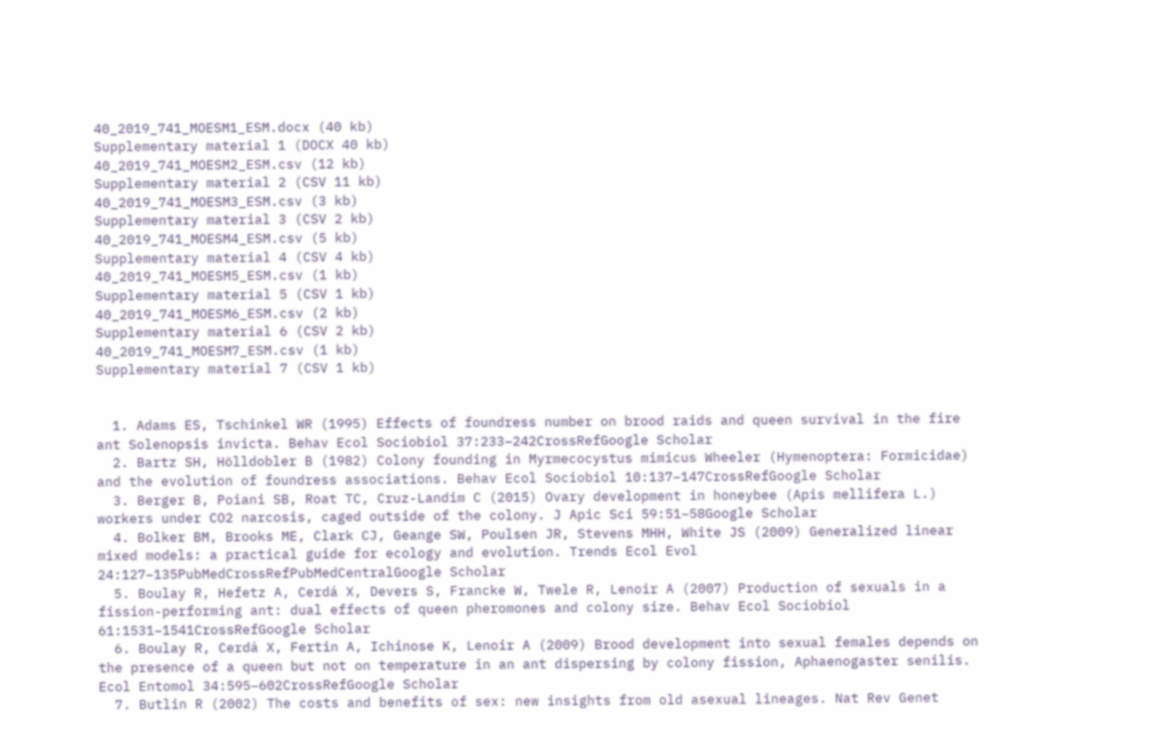40_2019_741_MOESM1_ESM.docx (40 kb)
Supplementary material 1 (DOCX 40 kb)
40_2019_741_MOESM2_ESM.csv (12 kb)
Supplementary material 2 (CSV 11 kb)
40_2019_741_MOESM3_ESM.csv (3 kb)
Supplementary material 3 (CSV 2 kb)
40_2019_741_MOESM4_ESM.csv (5 kb)
Supplementary material 4 (CSV 4 kb)
40_2019_741_MOESM5_ESM.csv (1 kb)
Supplementary material 5 (CSV 1 kb)
40_2019_741_MOESM6_ESM.csv (2 kb)
Supplementary material 6 (CSV 2 kb)
40_2019_741_MOESM7_ESM.csv (1 kb)
Supplementary material 7 (CSV 1 kb)


  1. Adams ES, Tschinkel WR (1995) Effects of foundress number on brood raids and queen survival in the fire ant Solenopsis invicta. Behav Ecol Sociobiol 37:233–242CrossRefGoogle Scholar
  2. Bartz SH, Hölldobler B (1982) Colony founding in Myrmecocystus mimicus Wheeler (Hymenoptera: Formicidae) and the evolution of foundress associations. Behav Ecol Sociobiol 10:137–147CrossRefGoogle Scholar
  3. Berger B, Poiani SB, Roat TC, Cruz-Landim C (2015) Ovary development in honeybee (Apis mellifera L.) workers under CO2 narcosis, caged outside of the colony. J Apic Sci 59:51–58Google Scholar
  4. Bolker BM, Brooks ME, Clark CJ, Geange SW, Poulsen JR, Stevens MHH, White JS (2009) Generalized linear mixed models: a practical guide for ecology and evolution. Trends Ecol Evol 24:127–135PubMedCrossRefPubMedCentralGoogle Scholar
  5. Boulay R, Hefetz A, Cerdá X, Devers S, Francke W, Twele R, Lenoir A (2007) Production of sexuals in a fission-performing ant: dual effects of queen pheromones and colony size. Behav Ecol Sociobiol 61:1531–1541CrossRefGoogle Scholar
  6. Boulay R, Cerdá X, Fertin A, Ichinose K, Lenoir A (2009) Brood development into sexual females depends on the presence of a queen but not on temperature in an ant dispersing by colony fission, Aphaenogaster senilis. Ecol Entomol 34:595–602CrossRefGoogle Scholar
  7. Butlin R (2002) The costs and benefits of sex: new insights from old asexual lineages. Nat Rev Genet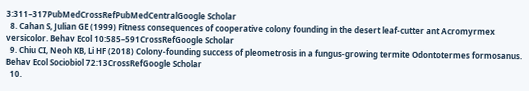3:311–317PubMedCrossRefPubMedCentralGoogle Scholar
  8. Cahan S, Julian GE (1999) Fitness consequences of cooperative colony founding in the desert leaf-cutter ant Acromyrmex versicolor. Behav Ecol 10:585–591CrossRefGoogle Scholar
  9. Chiu CI, Neoh KB, Li HF (2018) Colony-founding success of pleometrosis in a fungus-growing termite Odontotermes formosanus. Behav Ecol Sociobiol 72:13CrossRefGoogle Scholar
  10.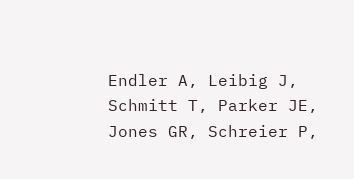Endler A, Leibig J, Schmitt T, Parker JE, Jones GR, Schreier P,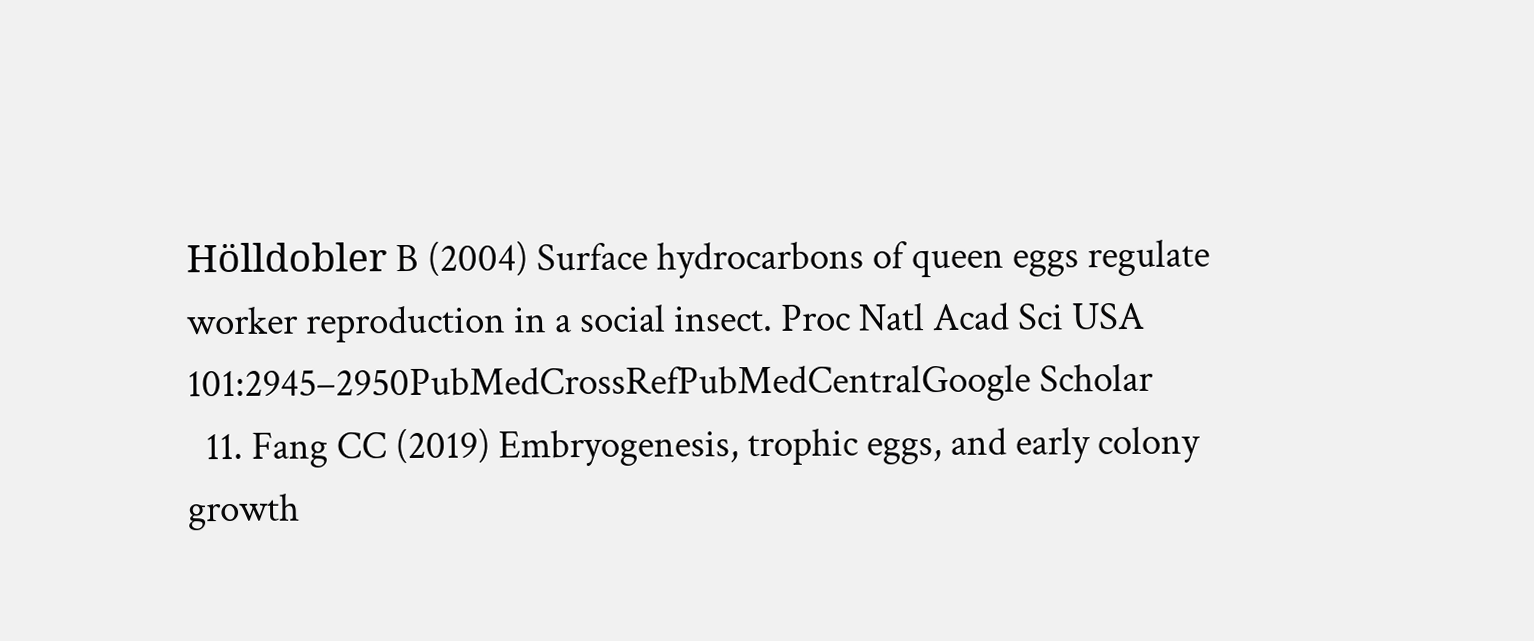Hölldobler B (2004) Surface hydrocarbons of queen eggs regulate worker reproduction in a social insect. Proc Natl Acad Sci USA 101:2945–2950PubMedCrossRefPubMedCentralGoogle Scholar
  11. Fang CC (2019) Embryogenesis, trophic eggs, and early colony growth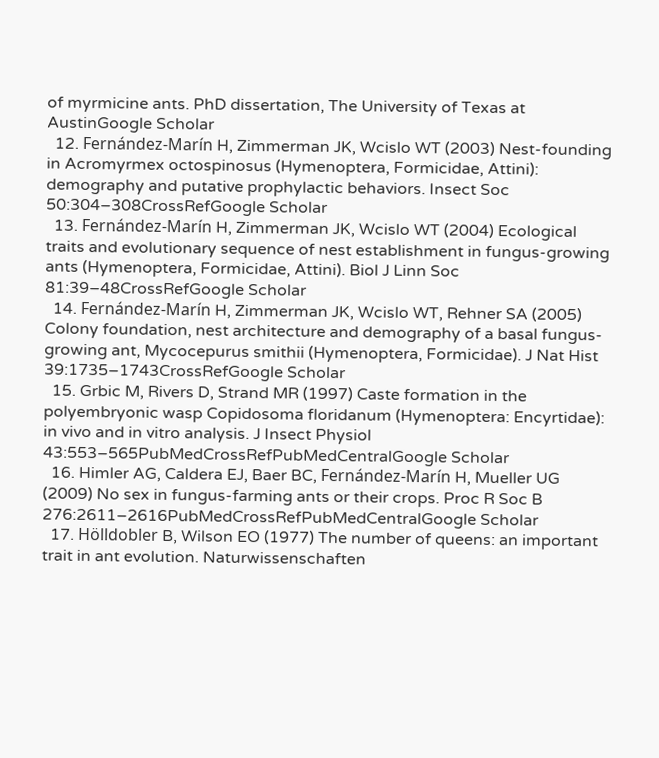of myrmicine ants. PhD dissertation, The University of Texas at AustinGoogle Scholar
  12. Fernández-Marín H, Zimmerman JK, Wcislo WT (2003) Nest-founding in Acromyrmex octospinosus (Hymenoptera, Formicidae, Attini): demography and putative prophylactic behaviors. Insect Soc 50:304–308CrossRefGoogle Scholar
  13. Fernández-Marín H, Zimmerman JK, Wcislo WT (2004) Ecological traits and evolutionary sequence of nest establishment in fungus-growing ants (Hymenoptera, Formicidae, Attini). Biol J Linn Soc 81:39–48CrossRefGoogle Scholar
  14. Fernández-Marín H, Zimmerman JK, Wcislo WT, Rehner SA (2005) Colony foundation, nest architecture and demography of a basal fungus-growing ant, Mycocepurus smithii (Hymenoptera, Formicidae). J Nat Hist 39:1735–1743CrossRefGoogle Scholar
  15. Grbic M, Rivers D, Strand MR (1997) Caste formation in the polyembryonic wasp Copidosoma floridanum (Hymenoptera: Encyrtidae): in vivo and in vitro analysis. J Insect Physiol 43:553–565PubMedCrossRefPubMedCentralGoogle Scholar
  16. Himler AG, Caldera EJ, Baer BC, Fernández-Marín H, Mueller UG (2009) No sex in fungus-farming ants or their crops. Proc R Soc B 276:2611–2616PubMedCrossRefPubMedCentralGoogle Scholar
  17. Hölldobler B, Wilson EO (1977) The number of queens: an important trait in ant evolution. Naturwissenschaften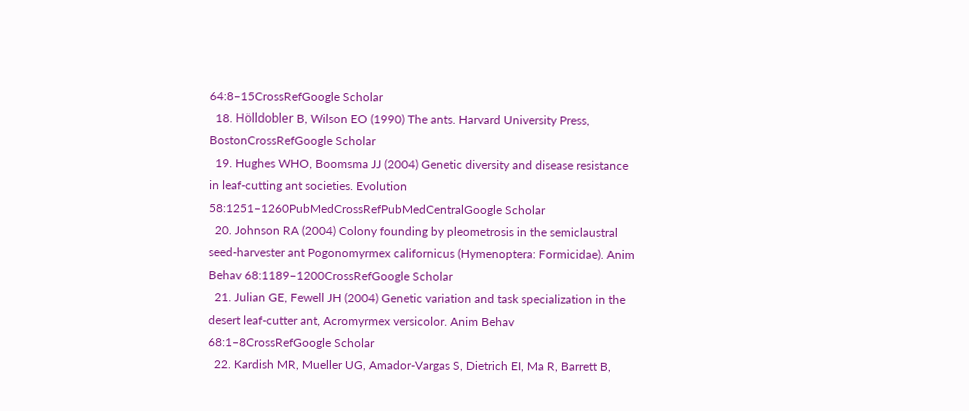64:8–15CrossRefGoogle Scholar
  18. Hölldobler B, Wilson EO (1990) The ants. Harvard University Press, BostonCrossRefGoogle Scholar
  19. Hughes WHO, Boomsma JJ (2004) Genetic diversity and disease resistance in leaf-cutting ant societies. Evolution 58:1251–1260PubMedCrossRefPubMedCentralGoogle Scholar
  20. Johnson RA (2004) Colony founding by pleometrosis in the semiclaustral seed-harvester ant Pogonomyrmex californicus (Hymenoptera: Formicidae). Anim Behav 68:1189–1200CrossRefGoogle Scholar
  21. Julian GE, Fewell JH (2004) Genetic variation and task specialization in the desert leaf-cutter ant, Acromyrmex versicolor. Anim Behav 68:1–8CrossRefGoogle Scholar
  22. Kardish MR, Mueller UG, Amador-Vargas S, Dietrich EI, Ma R, Barrett B,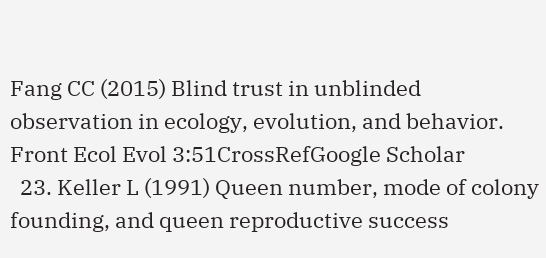Fang CC (2015) Blind trust in unblinded observation in ecology, evolution, and behavior. Front Ecol Evol 3:51CrossRefGoogle Scholar
  23. Keller L (1991) Queen number, mode of colony founding, and queen reproductive success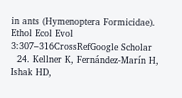in ants (Hymenoptera Formicidae). Ethol Ecol Evol 3:307–316CrossRefGoogle Scholar
  24. Kellner K, Fernández-Marín H, Ishak HD,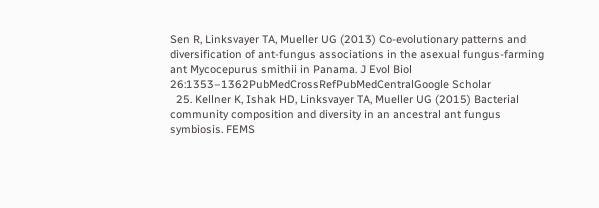Sen R, Linksvayer TA, Mueller UG (2013) Co-evolutionary patterns and diversification of ant-fungus associations in the asexual fungus-farming ant Mycocepurus smithii in Panama. J Evol Biol 26:1353–1362PubMedCrossRefPubMedCentralGoogle Scholar
  25. Kellner K, Ishak HD, Linksvayer TA, Mueller UG (2015) Bacterial community composition and diversity in an ancestral ant fungus symbiosis. FEMS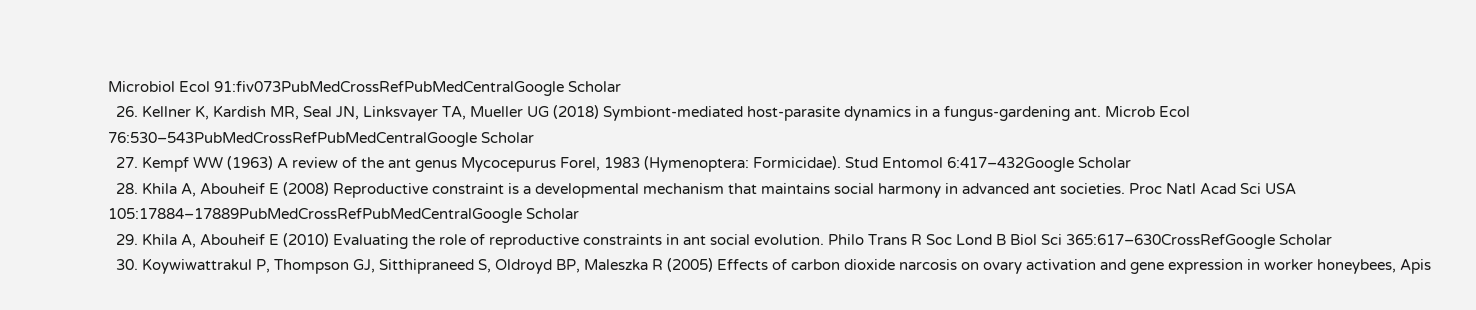Microbiol Ecol 91:fiv073PubMedCrossRefPubMedCentralGoogle Scholar
  26. Kellner K, Kardish MR, Seal JN, Linksvayer TA, Mueller UG (2018) Symbiont-mediated host-parasite dynamics in a fungus-gardening ant. Microb Ecol 76:530–543PubMedCrossRefPubMedCentralGoogle Scholar
  27. Kempf WW (1963) A review of the ant genus Mycocepurus Forel, 1983 (Hymenoptera: Formicidae). Stud Entomol 6:417–432Google Scholar
  28. Khila A, Abouheif E (2008) Reproductive constraint is a developmental mechanism that maintains social harmony in advanced ant societies. Proc Natl Acad Sci USA 105:17884–17889PubMedCrossRefPubMedCentralGoogle Scholar
  29. Khila A, Abouheif E (2010) Evaluating the role of reproductive constraints in ant social evolution. Philo Trans R Soc Lond B Biol Sci 365:617–630CrossRefGoogle Scholar
  30. Koywiwattrakul P, Thompson GJ, Sitthipraneed S, Oldroyd BP, Maleszka R (2005) Effects of carbon dioxide narcosis on ovary activation and gene expression in worker honeybees, Apis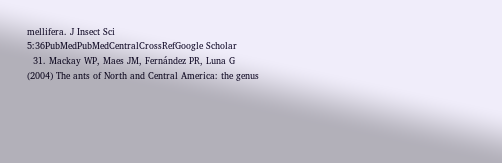mellifera. J Insect Sci 5:36PubMedPubMedCentralCrossRefGoogle Scholar
  31. Mackay WP, Maes JM, Fernández PR, Luna G (2004) The ants of North and Central America: the genus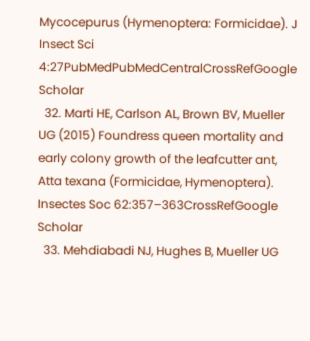Mycocepurus (Hymenoptera: Formicidae). J Insect Sci 4:27PubMedPubMedCentralCrossRefGoogle Scholar
  32. Marti HE, Carlson AL, Brown BV, Mueller UG (2015) Foundress queen mortality and early colony growth of the leafcutter ant, Atta texana (Formicidae, Hymenoptera). Insectes Soc 62:357–363CrossRefGoogle Scholar
  33. Mehdiabadi NJ, Hughes B, Mueller UG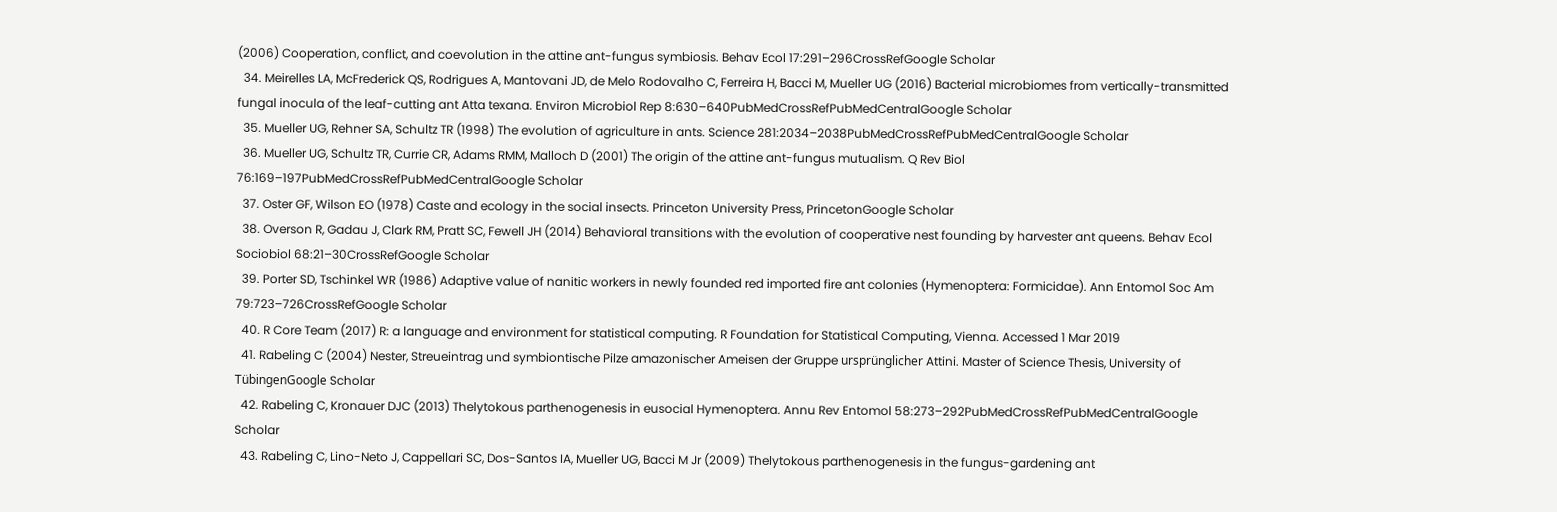(2006) Cooperation, conflict, and coevolution in the attine ant-fungus symbiosis. Behav Ecol 17:291–296CrossRefGoogle Scholar
  34. Meirelles LA, McFrederick QS, Rodrigues A, Mantovani JD, de Melo Rodovalho C, Ferreira H, Bacci M, Mueller UG (2016) Bacterial microbiomes from vertically-transmitted fungal inocula of the leaf-cutting ant Atta texana. Environ Microbiol Rep 8:630–640PubMedCrossRefPubMedCentralGoogle Scholar
  35. Mueller UG, Rehner SA, Schultz TR (1998) The evolution of agriculture in ants. Science 281:2034–2038PubMedCrossRefPubMedCentralGoogle Scholar
  36. Mueller UG, Schultz TR, Currie CR, Adams RMM, Malloch D (2001) The origin of the attine ant-fungus mutualism. Q Rev Biol 76:169–197PubMedCrossRefPubMedCentralGoogle Scholar
  37. Oster GF, Wilson EO (1978) Caste and ecology in the social insects. Princeton University Press, PrincetonGoogle Scholar
  38. Overson R, Gadau J, Clark RM, Pratt SC, Fewell JH (2014) Behavioral transitions with the evolution of cooperative nest founding by harvester ant queens. Behav Ecol Sociobiol 68:21–30CrossRefGoogle Scholar
  39. Porter SD, Tschinkel WR (1986) Adaptive value of nanitic workers in newly founded red imported fire ant colonies (Hymenoptera: Formicidae). Ann Entomol Soc Am 79:723–726CrossRefGoogle Scholar
  40. R Core Team (2017) R: a language and environment for statistical computing. R Foundation for Statistical Computing, Vienna. Accessed 1 Mar 2019
  41. Rabeling C (2004) Nester, Streueintrag und symbiontische Pilze amazonischer Ameisen der Gruppe ursprünglicher Attini. Master of Science Thesis, University of TübingenGoogle Scholar
  42. Rabeling C, Kronauer DJC (2013) Thelytokous parthenogenesis in eusocial Hymenoptera. Annu Rev Entomol 58:273–292PubMedCrossRefPubMedCentralGoogle Scholar
  43. Rabeling C, Lino-Neto J, Cappellari SC, Dos-Santos IA, Mueller UG, Bacci M Jr (2009) Thelytokous parthenogenesis in the fungus-gardening ant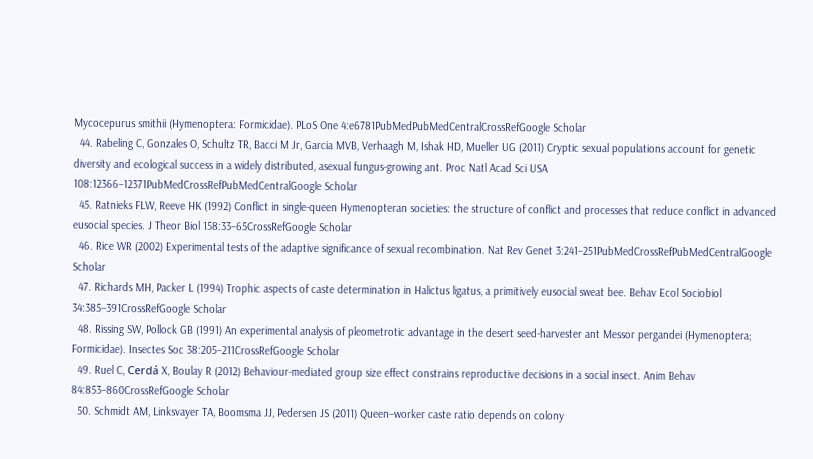Mycocepurus smithii (Hymenoptera: Formicidae). PLoS One 4:e6781PubMedPubMedCentralCrossRefGoogle Scholar
  44. Rabeling C, Gonzales O, Schultz TR, Bacci M Jr, Garcia MVB, Verhaagh M, Ishak HD, Mueller UG (2011) Cryptic sexual populations account for genetic diversity and ecological success in a widely distributed, asexual fungus-growing ant. Proc Natl Acad Sci USA 108:12366–12371PubMedCrossRefPubMedCentralGoogle Scholar
  45. Ratnieks FLW, Reeve HK (1992) Conflict in single-queen Hymenopteran societies: the structure of conflict and processes that reduce conflict in advanced eusocial species. J Theor Biol 158:33–65CrossRefGoogle Scholar
  46. Rice WR (2002) Experimental tests of the adaptive significance of sexual recombination. Nat Rev Genet 3:241–251PubMedCrossRefPubMedCentralGoogle Scholar
  47. Richards MH, Packer L (1994) Trophic aspects of caste determination in Halictus ligatus, a primitively eusocial sweat bee. Behav Ecol Sociobiol 34:385–391CrossRefGoogle Scholar
  48. Rissing SW, Pollock GB (1991) An experimental analysis of pleometrotic advantage in the desert seed-harvester ant Messor pergandei (Hymenoptera; Formicidae). Insectes Soc 38:205–211CrossRefGoogle Scholar
  49. Ruel C, Cerdá X, Boulay R (2012) Behaviour-mediated group size effect constrains reproductive decisions in a social insect. Anim Behav 84:853–860CrossRefGoogle Scholar
  50. Schmidt AM, Linksvayer TA, Boomsma JJ, Pedersen JS (2011) Queen–worker caste ratio depends on colony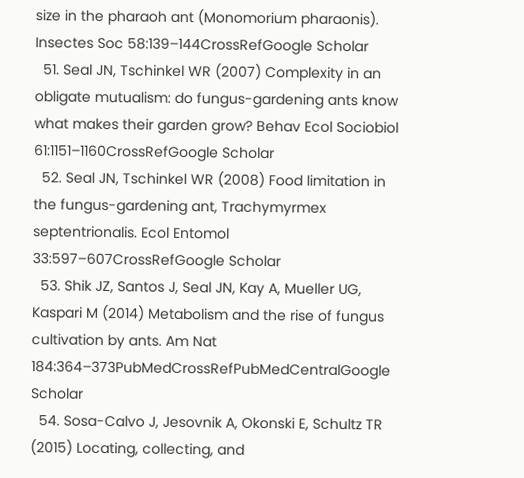size in the pharaoh ant (Monomorium pharaonis). Insectes Soc 58:139–144CrossRefGoogle Scholar
  51. Seal JN, Tschinkel WR (2007) Complexity in an obligate mutualism: do fungus-gardening ants know what makes their garden grow? Behav Ecol Sociobiol 61:1151–1160CrossRefGoogle Scholar
  52. Seal JN, Tschinkel WR (2008) Food limitation in the fungus-gardening ant, Trachymyrmex septentrionalis. Ecol Entomol 33:597–607CrossRefGoogle Scholar
  53. Shik JZ, Santos J, Seal JN, Kay A, Mueller UG, Kaspari M (2014) Metabolism and the rise of fungus cultivation by ants. Am Nat 184:364–373PubMedCrossRefPubMedCentralGoogle Scholar
  54. Sosa-Calvo J, Jesovnik A, Okonski E, Schultz TR (2015) Locating, collecting, and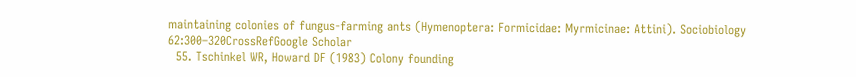maintaining colonies of fungus-farming ants (Hymenoptera: Formicidae: Myrmicinae: Attini). Sociobiology 62:300–320CrossRefGoogle Scholar
  55. Tschinkel WR, Howard DF (1983) Colony founding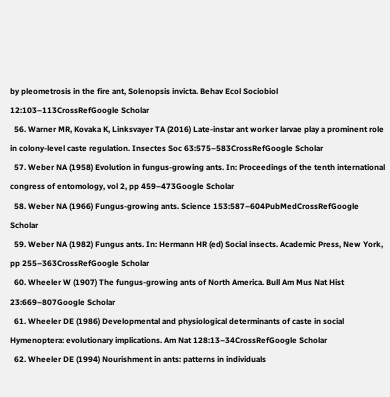by pleometrosis in the fire ant, Solenopsis invicta. Behav Ecol Sociobiol 12:103–113CrossRefGoogle Scholar
  56. Warner MR, Kovaka K, Linksvayer TA (2016) Late-instar ant worker larvae play a prominent role in colony-level caste regulation. Insectes Soc 63:575–583CrossRefGoogle Scholar
  57. Weber NA (1958) Evolution in fungus-growing ants. In: Proceedings of the tenth international congress of entomology, vol 2, pp 459–473Google Scholar
  58. Weber NA (1966) Fungus-growing ants. Science 153:587–604PubMedCrossRefGoogle Scholar
  59. Weber NA (1982) Fungus ants. In: Hermann HR (ed) Social insects. Academic Press, New York, pp 255–363CrossRefGoogle Scholar
  60. Wheeler W (1907) The fungus-growing ants of North America. Bull Am Mus Nat Hist 23:669–807Google Scholar
  61. Wheeler DE (1986) Developmental and physiological determinants of caste in social Hymenoptera: evolutionary implications. Am Nat 128:13–34CrossRefGoogle Scholar
  62. Wheeler DE (1994) Nourishment in ants: patterns in individuals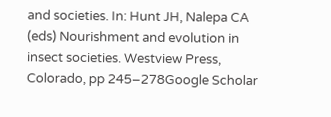and societies. In: Hunt JH, Nalepa CA (eds) Nourishment and evolution in insect societies. Westview Press, Colorado, pp 245–278Google Scholar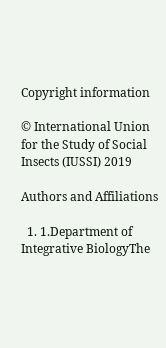Copyright information

© International Union for the Study of Social Insects (IUSSI) 2019

Authors and Affiliations

  1. 1.Department of Integrative BiologyThe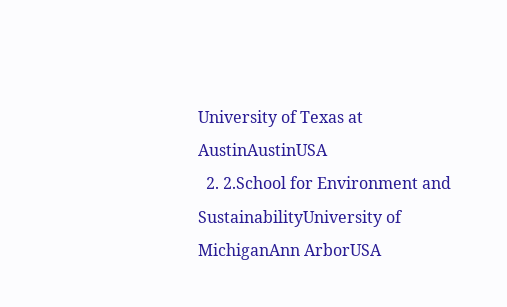University of Texas at AustinAustinUSA
  2. 2.School for Environment and SustainabilityUniversity of MichiganAnn ArborUSA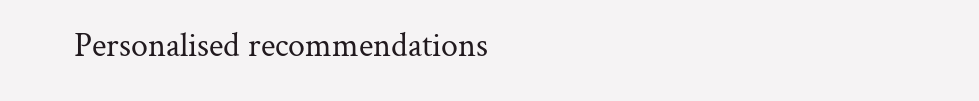Personalised recommendations